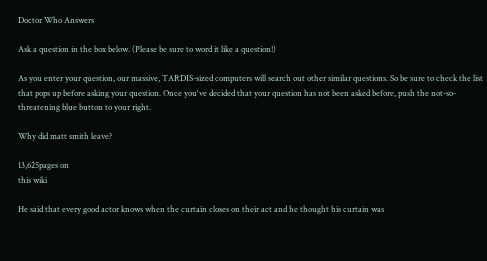Doctor Who Answers

Ask a question in the box below. (Please be sure to word it like a question!)

As you enter your question, our massive, TARDIS-sized computers will search out other similar questions. So be sure to check the list that pops up before asking your question. Once you've decided that your question has not been asked before, push the not-so-threatening blue button to your right.

Why did matt smith leave?

13,625pages on
this wiki

He said that every good actor knows when the curtain closes on their act and he thought his curtain was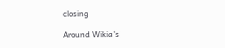closing

Around Wikia's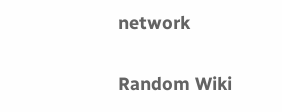network

Random Wiki